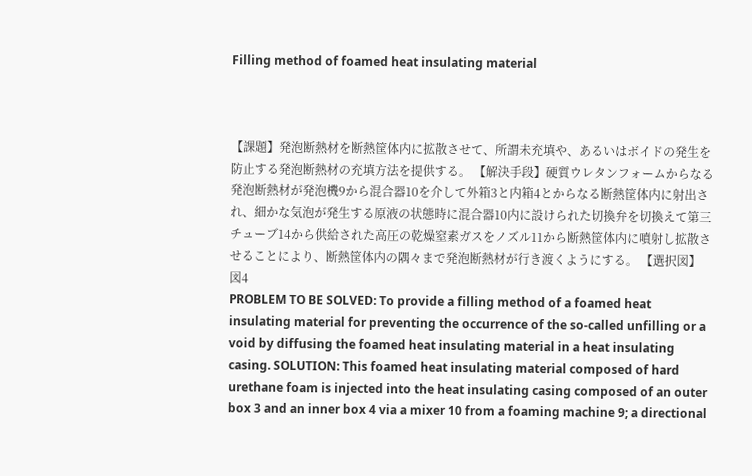Filling method of foamed heat insulating material



【課題】発泡断熱材を断熱筐体内に拡散させて、所謂未充填や、あるいはボイドの発生を防止する発泡断熱材の充填方法を提供する。 【解決手段】硬質ウレタンフォームからなる発泡断熱材が発泡機9から混合器10を介して外箱3と内箱4とからなる断熱筐体内に射出され、細かな気泡が発生する原液の状態時に混合器10内に設けられた切換弁を切換えて第三チューブ14から供給された高圧の乾燥窒素ガスをノズル11から断熱筐体内に噴射し拡散させることにより、断熱筐体内の隅々まで発泡断熱材が行き渡くようにする。 【選択図】 図4
PROBLEM TO BE SOLVED: To provide a filling method of a foamed heat insulating material for preventing the occurrence of the so-called unfilling or a void by diffusing the foamed heat insulating material in a heat insulating casing. SOLUTION: This foamed heat insulating material composed of hard urethane foam is injected into the heat insulating casing composed of an outer box 3 and an inner box 4 via a mixer 10 from a foaming machine 9; a directional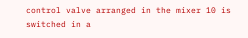control valve arranged in the mixer 10 is switched in a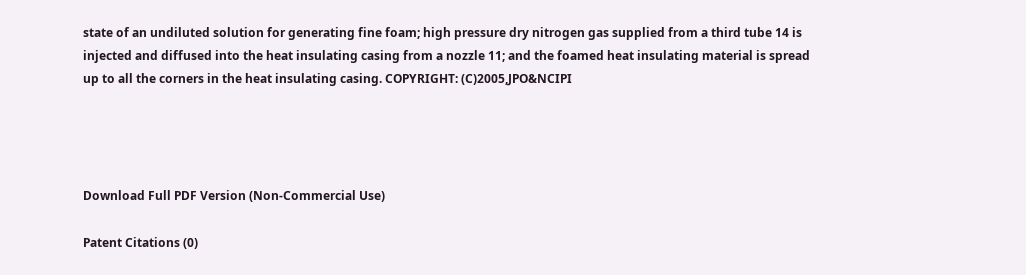state of an undiluted solution for generating fine foam; high pressure dry nitrogen gas supplied from a third tube 14 is injected and diffused into the heat insulating casing from a nozzle 11; and the foamed heat insulating material is spread up to all the corners in the heat insulating casing. COPYRIGHT: (C)2005,JPO&NCIPI




Download Full PDF Version (Non-Commercial Use)

Patent Citations (0)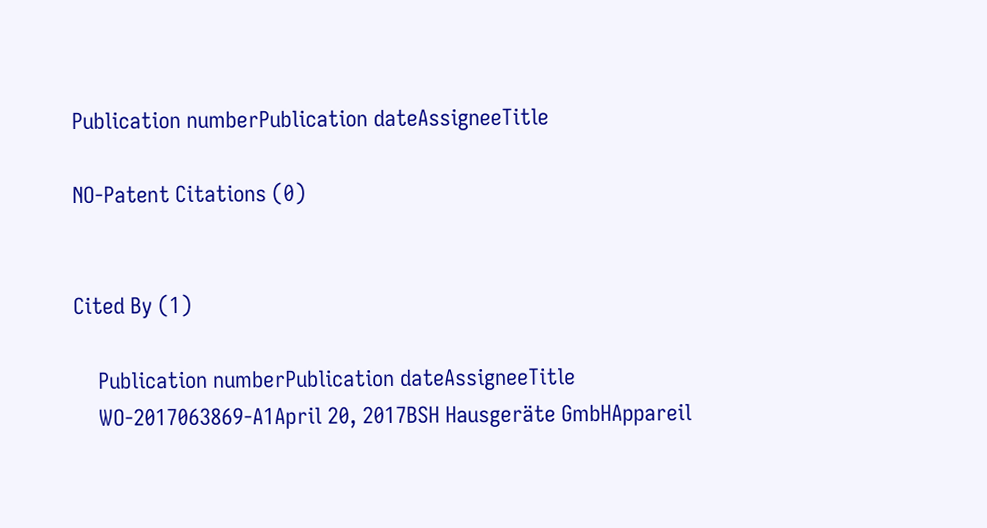Publication numberPublication dateAssigneeTitle

NO-Patent Citations (0)


Cited By (1)

    Publication numberPublication dateAssigneeTitle
    WO-2017063869-A1April 20, 2017BSH Hausgeräte GmbHAppareil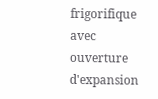frigorifique avec ouverture d'expansion